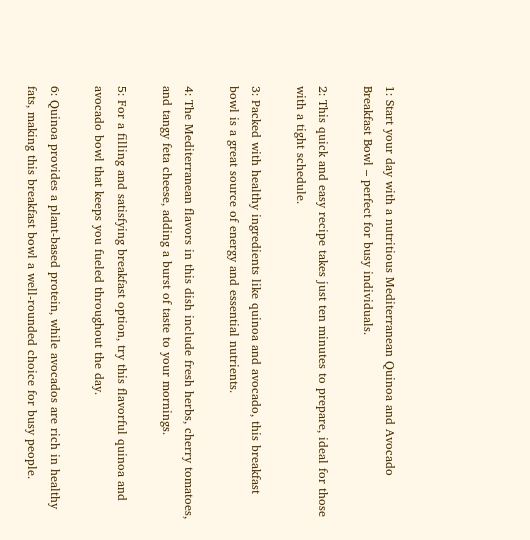1: Start your day with a nutritious Mediterranean Quinoa and Avocado Breakfast Bowl – perfect for busy individuals.

2: This quick and easy recipe takes just ten minutes to prepare, ideal for those with a tight schedule.

3: Packed with healthy ingredients like quinoa and avocado, this breakfast bowl is a great source of energy and essential nutrients.

4: The Mediterranean flavors in this dish include fresh herbs, cherry tomatoes, and tangy feta cheese, adding a burst of taste to your mornings.

5: For a filling and satisfying breakfast option, try this flavorful quinoa and avocado bowl that keeps you fueled throughout the day.

6: Quinoa provides a plant-based protein, while avocados are rich in healthy fats, making this breakfast bowl a well-rounded choice for busy people.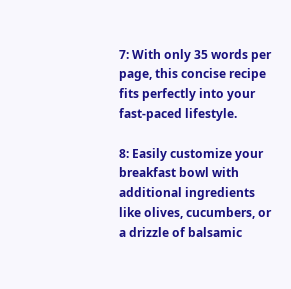7: With only 35 words per page, this concise recipe fits perfectly into your fast-paced lifestyle.

8: Easily customize your breakfast bowl with additional ingredients like olives, cucumbers, or a drizzle of balsamic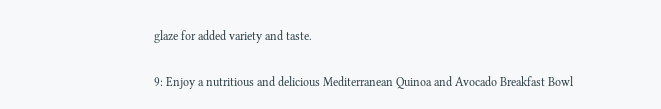glaze for added variety and taste.

9: Enjoy a nutritious and delicious Mediterranean Quinoa and Avocado Breakfast Bowl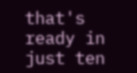that's ready in just ten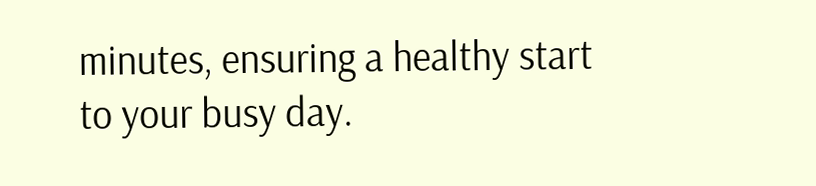minutes, ensuring a healthy start to your busy day.